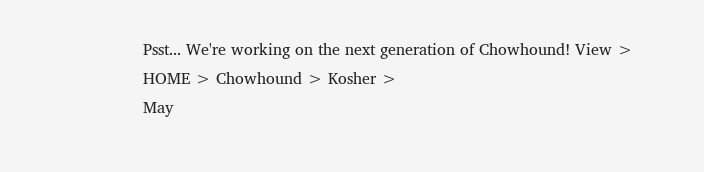Psst... We're working on the next generation of Chowhound! View >
HOME > Chowhound > Kosher >
May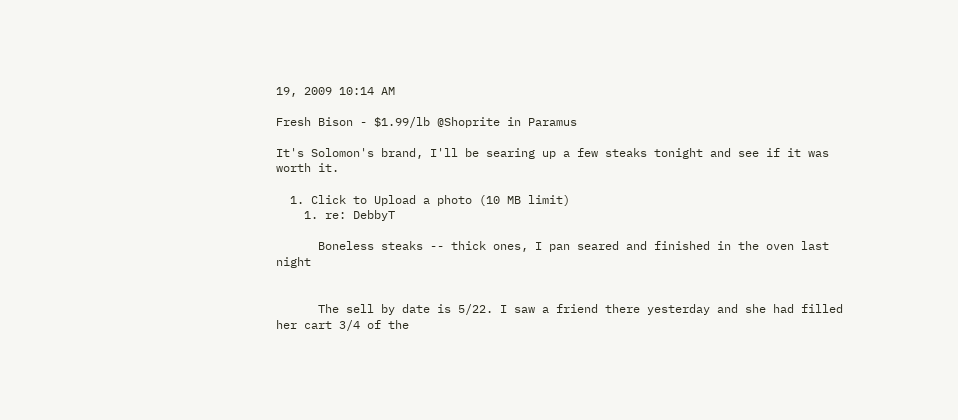19, 2009 10:14 AM

Fresh Bison - $1.99/lb @Shoprite in Paramus

It's Solomon's brand, I'll be searing up a few steaks tonight and see if it was worth it.

  1. Click to Upload a photo (10 MB limit)
    1. re: DebbyT

      Boneless steaks -- thick ones, I pan seared and finished in the oven last night


      The sell by date is 5/22. I saw a friend there yesterday and she had filled her cart 3/4 of the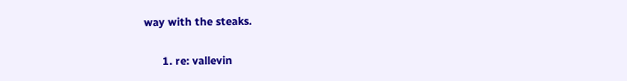way with the steaks.

      1. re: vallevin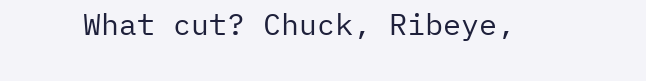What cut? Chuck, Ribeye,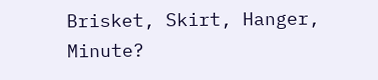Brisket, Skirt, Hanger, Minute?